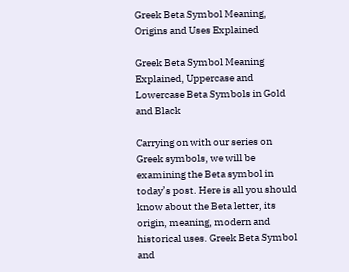Greek Beta Symbol Meaning, Origins and Uses Explained

Greek Beta Symbol Meaning Explained, Uppercase and Lowercase Beta Symbols in Gold and Black

Carrying on with our series on Greek symbols, we will be examining the Beta symbol in today’s post. Here is all you should know about the Beta letter, its origin, meaning, modern and historical uses. Greek Beta Symbol and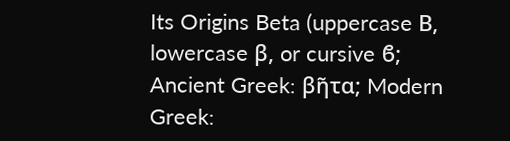Its Origins Beta (uppercase Β, lowercase β, or cursive ϐ; Ancient Greek: βῆτα; Modern Greek: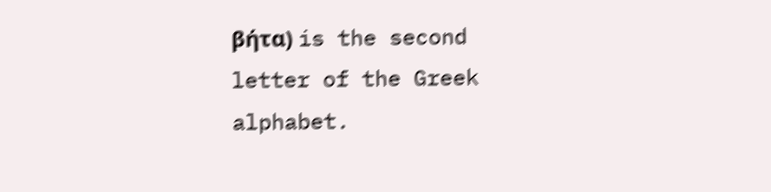βήτα) is the second letter of the Greek alphabet.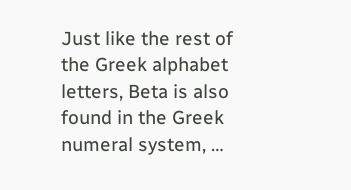Just like the rest of the Greek alphabet letters, Beta is also found in the Greek numeral system, …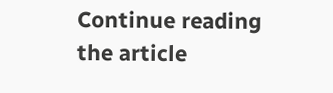Continue reading the article